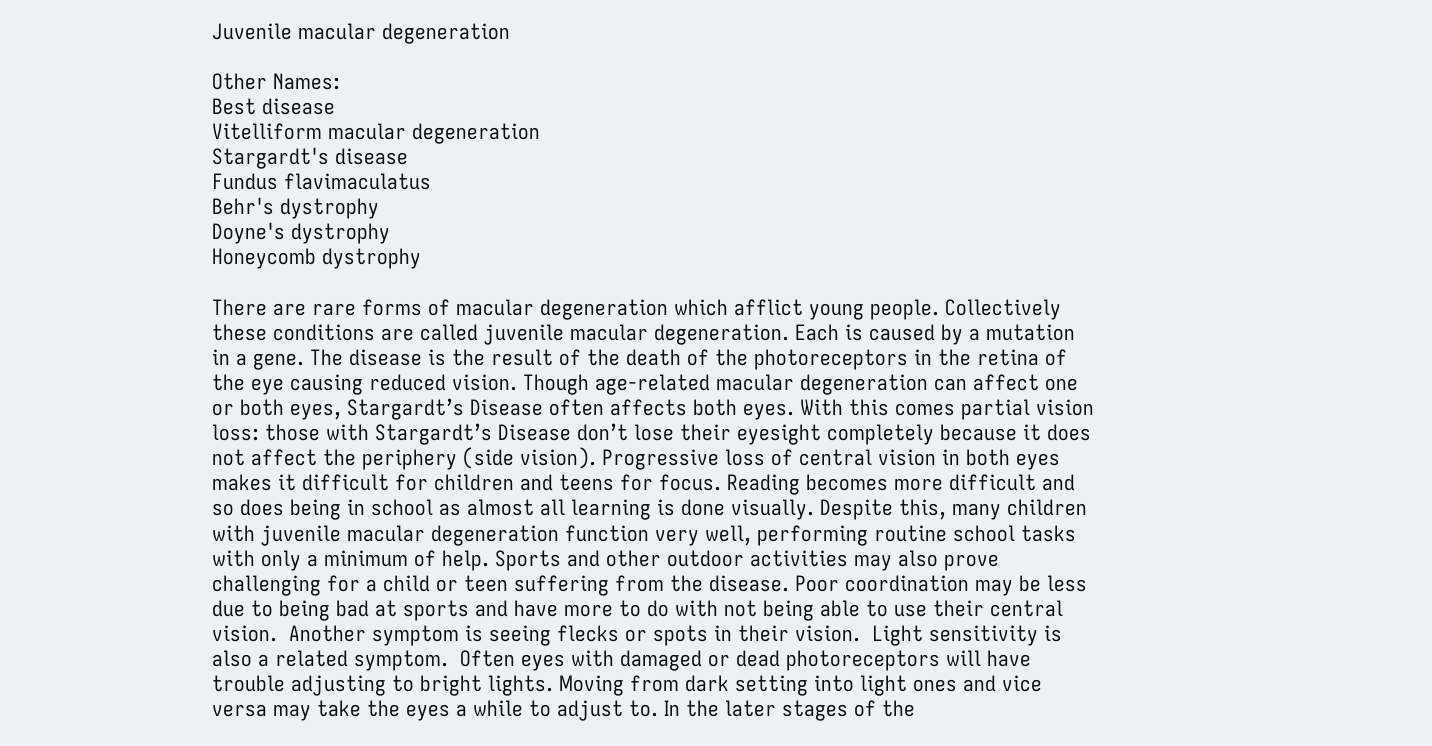Juvenile macular degeneration

Other Names:
Best disease
Vitelliform macular degeneration
Stargardt's disease
Fundus flavimaculatus
Behr's dystrophy
Doyne's dystrophy
Honeycomb dystrophy

There are rare forms of macular degeneration which afflict young people. Collectively these conditions are called juvenile macular degeneration. Each is caused by a mutation in a gene. The disease is the result of the death of the photoreceptors in the retina of the eye causing reduced vision. Though age-related macular degeneration can affect one or both eyes, Stargardt’s Disease often affects both eyes. With this comes partial vision loss: those with Stargardt’s Disease don’t lose their eyesight completely because it does not affect the periphery (side vision). Progressive loss of central vision in both eyes makes it difficult for children and teens for focus. Reading becomes more difficult and so does being in school as almost all learning is done visually. Despite this, many children with juvenile macular degeneration function very well, performing routine school tasks with only a minimum of help. Sports and other outdoor activities may also prove challenging for a child or teen suffering from the disease. Poor coordination may be less due to being bad at sports and have more to do with not being able to use their central vision.  Another symptom is seeing flecks or spots in their vision.  Light sensitivity is also a related symptom.  Often eyes with damaged or dead photoreceptors will have trouble adjusting to bright lights. Moving from dark setting into light ones and vice versa may take the eyes a while to adjust to. In the later stages of the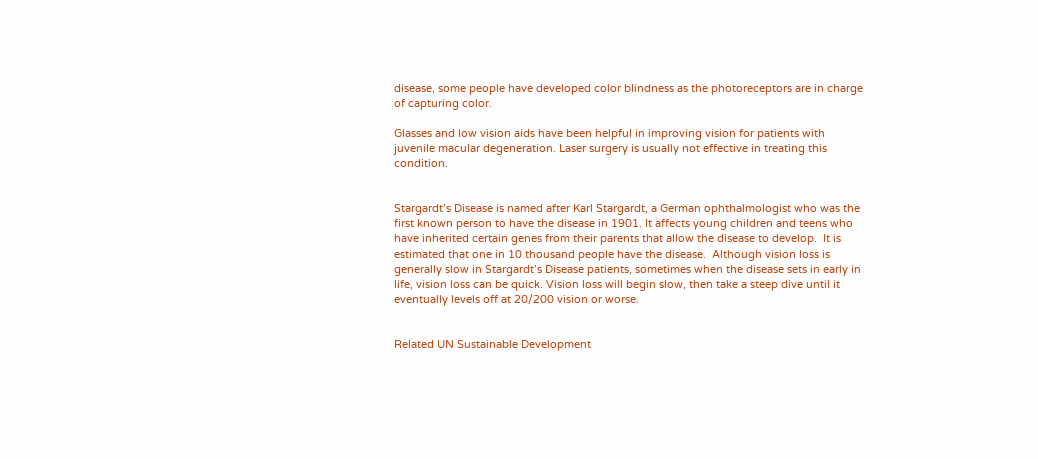disease, some people have developed color blindness as the photoreceptors are in charge of capturing color.

Glasses and low vision aids have been helpful in improving vision for patients with juvenile macular degeneration. Laser surgery is usually not effective in treating this condition.


Stargardt’s Disease is named after Karl Stargardt, a German ophthalmologist who was the first known person to have the disease in 1901. It affects young children and teens who have inherited certain genes from their parents that allow the disease to develop.  It is estimated that one in 10 thousand people have the disease.  Although vision loss is generally slow in Stargardt’s Disease patients, sometimes when the disease sets in early in life, vision loss can be quick. Vision loss will begin slow, then take a steep dive until it eventually levels off at 20/200 vision or worse.


Related UN Sustainable Development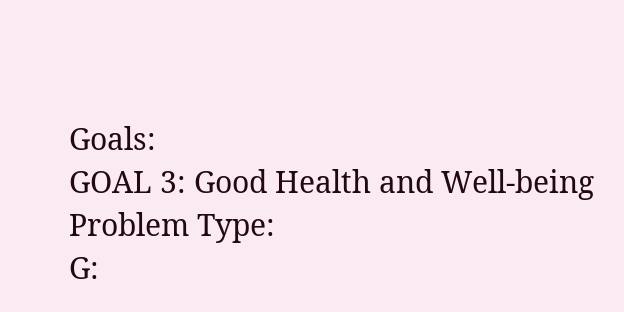Goals:
GOAL 3: Good Health and Well-being
Problem Type:
G: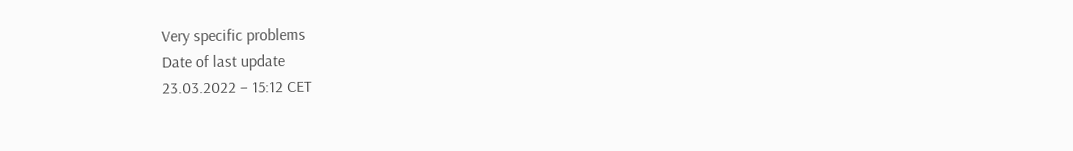Very specific problems
Date of last update
23.03.2022 – 15:12 CET